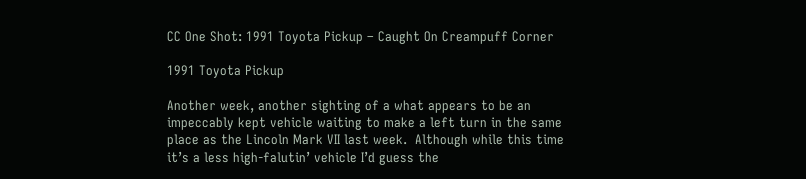CC One Shot: 1991 Toyota Pickup – Caught On Creampuff Corner

1991 Toyota Pickup

Another week, another sighting of a what appears to be an impeccably kept vehicle waiting to make a left turn in the same place as the Lincoln Mark VII last week.  Although while this time it’s a less high-falutin’ vehicle I’d guess the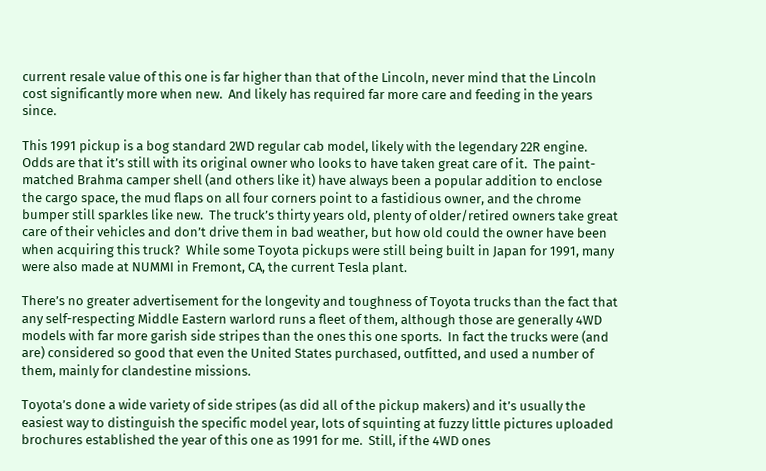current resale value of this one is far higher than that of the Lincoln, never mind that the Lincoln cost significantly more when new.  And likely has required far more care and feeding in the years since.

This 1991 pickup is a bog standard 2WD regular cab model, likely with the legendary 22R engine.  Odds are that it’s still with its original owner who looks to have taken great care of it.  The paint-matched Brahma camper shell (and others like it) have always been a popular addition to enclose the cargo space, the mud flaps on all four corners point to a fastidious owner, and the chrome bumper still sparkles like new.  The truck’s thirty years old, plenty of older/retired owners take great care of their vehicles and don’t drive them in bad weather, but how old could the owner have been when acquiring this truck?  While some Toyota pickups were still being built in Japan for 1991, many were also made at NUMMI in Fremont, CA, the current Tesla plant.

There’s no greater advertisement for the longevity and toughness of Toyota trucks than the fact that any self-respecting Middle Eastern warlord runs a fleet of them, although those are generally 4WD models with far more garish side stripes than the ones this one sports.  In fact the trucks were (and are) considered so good that even the United States purchased, outfitted, and used a number of them, mainly for clandestine missions.

Toyota’s done a wide variety of side stripes (as did all of the pickup makers) and it’s usually the easiest way to distinguish the specific model year, lots of squinting at fuzzy little pictures uploaded brochures established the year of this one as 1991 for me.  Still, if the 4WD ones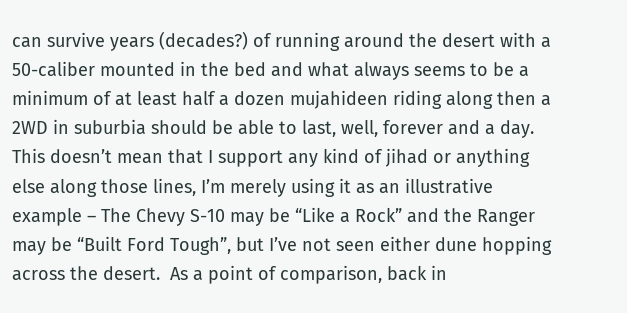can survive years (decades?) of running around the desert with a 50-caliber mounted in the bed and what always seems to be a minimum of at least half a dozen mujahideen riding along then a 2WD in suburbia should be able to last, well, forever and a day.  This doesn’t mean that I support any kind of jihad or anything else along those lines, I’m merely using it as an illustrative example – The Chevy S-10 may be “Like a Rock” and the Ranger may be “Built Ford Tough”, but I’ve not seen either dune hopping across the desert.  As a point of comparison, back in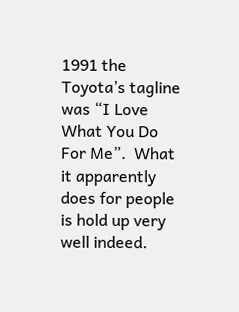1991 the Toyota’s tagline was “I Love What You Do For Me”.  What it apparently does for people is hold up very well indeed.